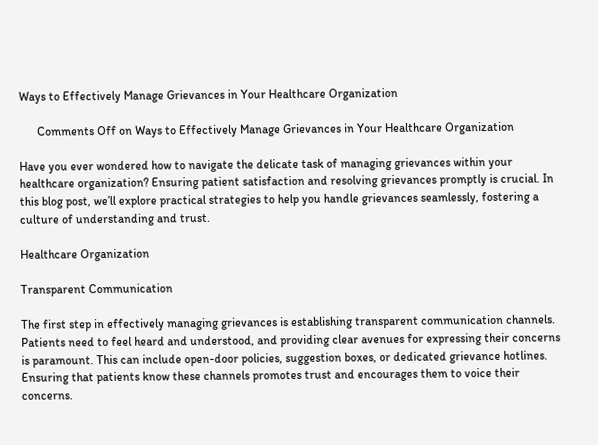Ways to Effectively Manage Grievances in Your Healthcare Organization

      Comments Off on Ways to Effectively Manage Grievances in Your Healthcare Organization

Have you ever wondered how to navigate the delicate task of managing grievances within your healthcare organization? Ensuring patient satisfaction and resolving grievances promptly is crucial. In this blog post, we’ll explore practical strategies to help you handle grievances seamlessly, fostering a culture of understanding and trust.

Healthcare Organization

Transparent Communication

The first step in effectively managing grievances is establishing transparent communication channels. Patients need to feel heard and understood, and providing clear avenues for expressing their concerns is paramount. This can include open-door policies, suggestion boxes, or dedicated grievance hotlines. Ensuring that patients know these channels promotes trust and encourages them to voice their concerns.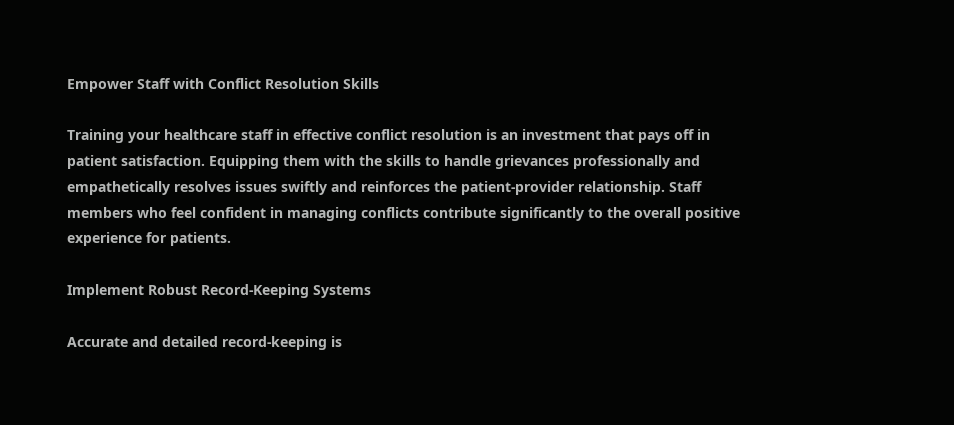Empower Staff with Conflict Resolution Skills

Training your healthcare staff in effective conflict resolution is an investment that pays off in patient satisfaction. Equipping them with the skills to handle grievances professionally and empathetically resolves issues swiftly and reinforces the patient-provider relationship. Staff members who feel confident in managing conflicts contribute significantly to the overall positive experience for patients.

Implement Robust Record-Keeping Systems

Accurate and detailed record-keeping is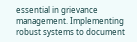essential in grievance management. Implementing robust systems to document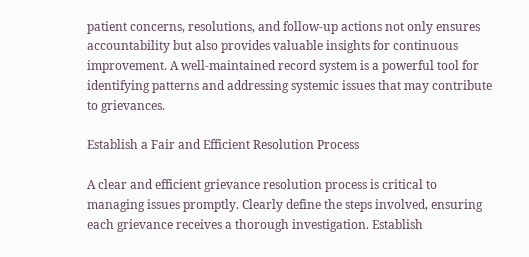patient concerns, resolutions, and follow-up actions not only ensures accountability but also provides valuable insights for continuous improvement. A well-maintained record system is a powerful tool for identifying patterns and addressing systemic issues that may contribute to grievances.

Establish a Fair and Efficient Resolution Process

A clear and efficient grievance resolution process is critical to managing issues promptly. Clearly define the steps involved, ensuring each grievance receives a thorough investigation. Establish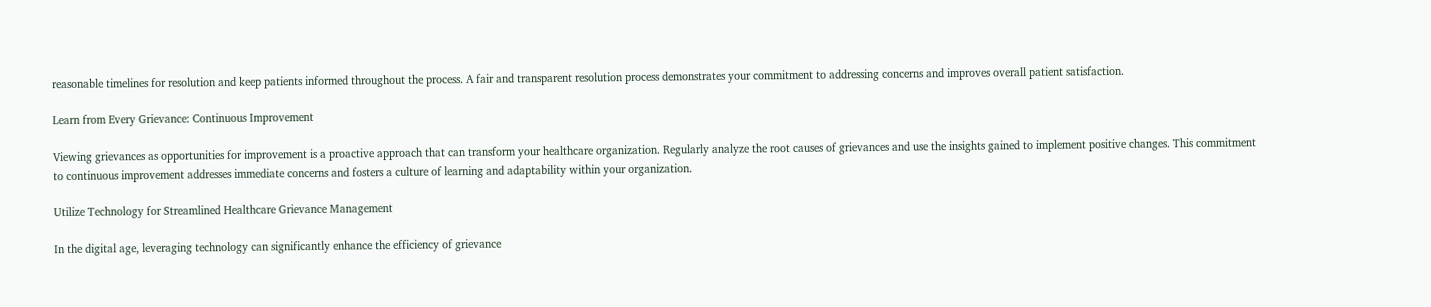reasonable timelines for resolution and keep patients informed throughout the process. A fair and transparent resolution process demonstrates your commitment to addressing concerns and improves overall patient satisfaction.

Learn from Every Grievance: Continuous Improvement

Viewing grievances as opportunities for improvement is a proactive approach that can transform your healthcare organization. Regularly analyze the root causes of grievances and use the insights gained to implement positive changes. This commitment to continuous improvement addresses immediate concerns and fosters a culture of learning and adaptability within your organization.

Utilize Technology for Streamlined Healthcare Grievance Management

In the digital age, leveraging technology can significantly enhance the efficiency of grievance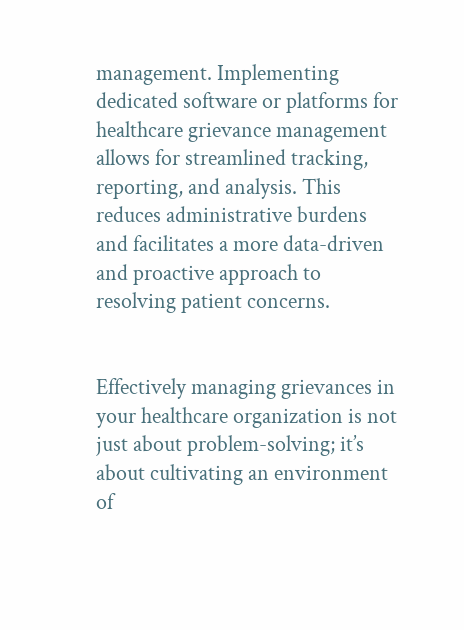management. Implementing dedicated software or platforms for healthcare grievance management allows for streamlined tracking, reporting, and analysis. This reduces administrative burdens and facilitates a more data-driven and proactive approach to resolving patient concerns.


Effectively managing grievances in your healthcare organization is not just about problem-solving; it’s about cultivating an environment of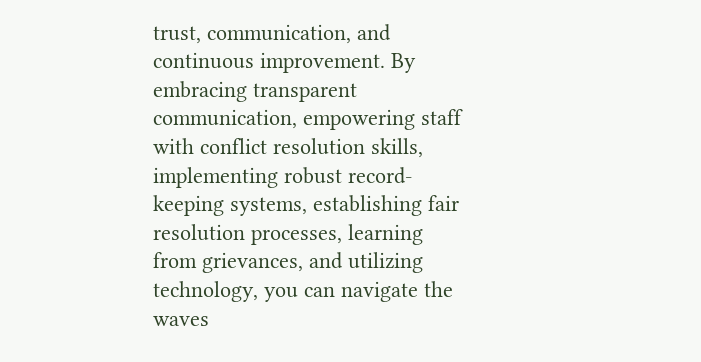trust, communication, and continuous improvement. By embracing transparent communication, empowering staff with conflict resolution skills, implementing robust record-keeping systems, establishing fair resolution processes, learning from grievances, and utilizing technology, you can navigate the waves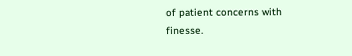of patient concerns with finesse.